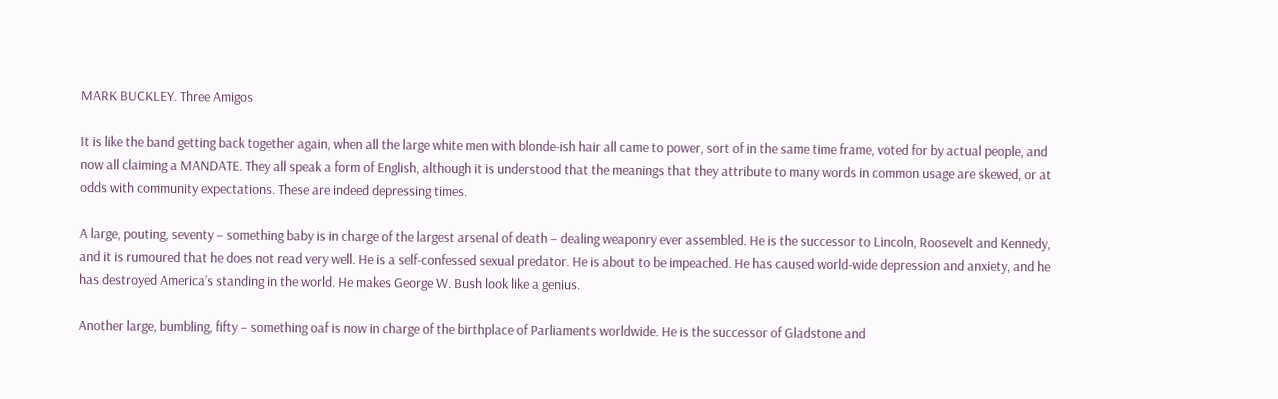MARK BUCKLEY. Three Amigos

It is like the band getting back together again, when all the large white men with blonde-ish hair all came to power, sort of in the same time frame, voted for by actual people, and now all claiming a MANDATE. They all speak a form of English, although it is understood that the meanings that they attribute to many words in common usage are skewed, or at odds with community expectations. These are indeed depressing times.

A large, pouting, seventy – something baby is in charge of the largest arsenal of death – dealing weaponry ever assembled. He is the successor to Lincoln, Roosevelt and Kennedy, and it is rumoured that he does not read very well. He is a self-confessed sexual predator. He is about to be impeached. He has caused world-wide depression and anxiety, and he has destroyed America’s standing in the world. He makes George W. Bush look like a genius.

Another large, bumbling, fifty – something oaf is now in charge of the birthplace of Parliaments worldwide. He is the successor of Gladstone and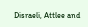Disraeli, Attlee and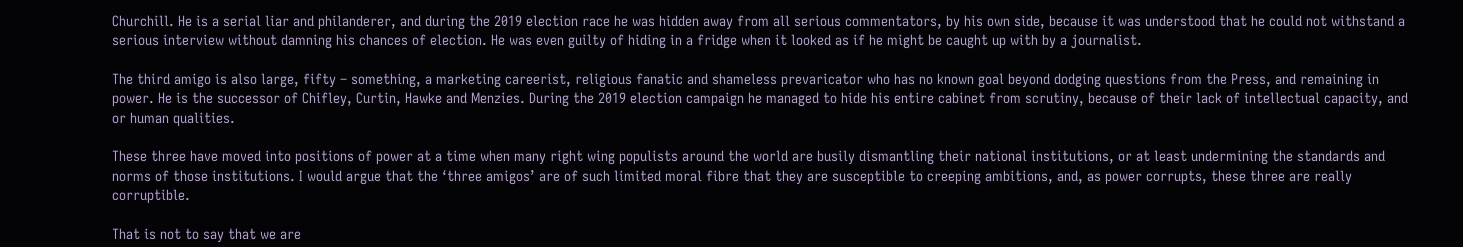Churchill. He is a serial liar and philanderer, and during the 2019 election race he was hidden away from all serious commentators, by his own side, because it was understood that he could not withstand a serious interview without damning his chances of election. He was even guilty of hiding in a fridge when it looked as if he might be caught up with by a journalist.

The third amigo is also large, fifty – something, a marketing careerist, religious fanatic and shameless prevaricator who has no known goal beyond dodging questions from the Press, and remaining in power. He is the successor of Chifley, Curtin, Hawke and Menzies. During the 2019 election campaign he managed to hide his entire cabinet from scrutiny, because of their lack of intellectual capacity, and or human qualities.

These three have moved into positions of power at a time when many right wing populists around the world are busily dismantling their national institutions, or at least undermining the standards and norms of those institutions. I would argue that the ‘three amigos’ are of such limited moral fibre that they are susceptible to creeping ambitions, and, as power corrupts, these three are really corruptible.

That is not to say that we are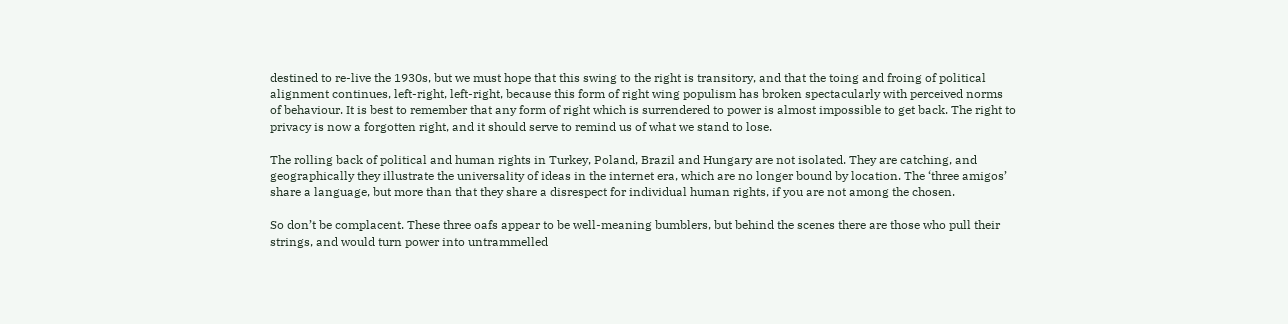destined to re-live the 1930s, but we must hope that this swing to the right is transitory, and that the toing and froing of political alignment continues, left-right, left-right, because this form of right wing populism has broken spectacularly with perceived norms of behaviour. It is best to remember that any form of right which is surrendered to power is almost impossible to get back. The right to privacy is now a forgotten right, and it should serve to remind us of what we stand to lose.

The rolling back of political and human rights in Turkey, Poland, Brazil and Hungary are not isolated. They are catching, and geographically they illustrate the universality of ideas in the internet era, which are no longer bound by location. The ‘three amigos’ share a language, but more than that they share a disrespect for individual human rights, if you are not among the chosen.

So don’t be complacent. These three oafs appear to be well-meaning bumblers, but behind the scenes there are those who pull their strings, and would turn power into untrammelled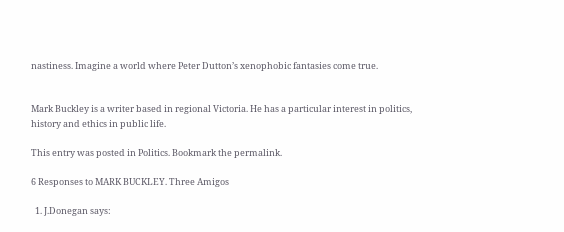nastiness. Imagine a world where Peter Dutton’s xenophobic fantasies come true.


Mark Buckley is a writer based in regional Victoria. He has a particular interest in politics, history and ethics in public life.

This entry was posted in Politics. Bookmark the permalink.

6 Responses to MARK BUCKLEY. Three Amigos

  1. J.Donegan says: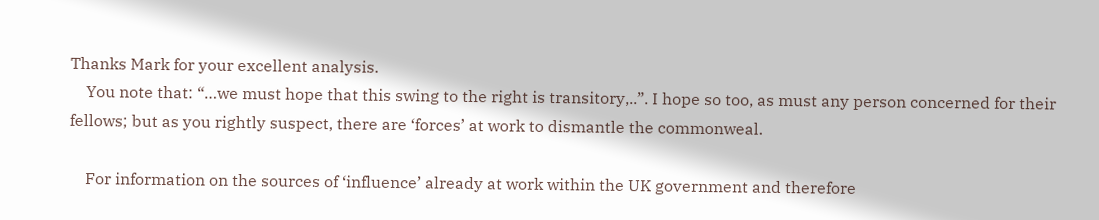Thanks Mark for your excellent analysis.
    You note that: “…we must hope that this swing to the right is transitory,..”. I hope so too, as must any person concerned for their fellows; but as you rightly suspect, there are ‘forces’ at work to dismantle the commonweal.

    For information on the sources of ‘influence’ already at work within the UK government and therefore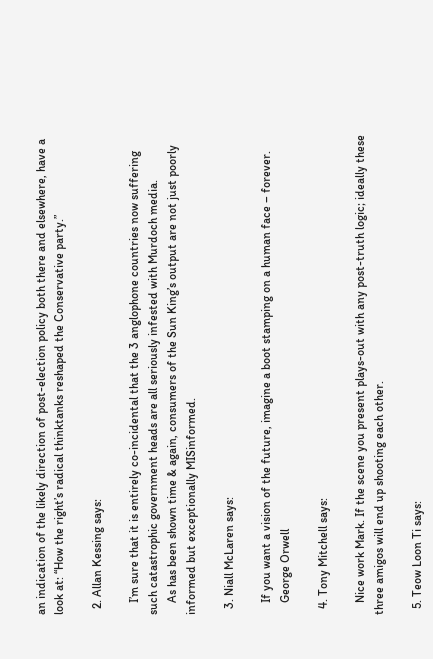an indication of the likely direction of post-election policy both there and elsewhere, have a look at: “How the right’s radical thinktanks reshaped the Conservative party.”

  2. Allan Kessing says:

    I’m sure that it is entirely co-incidental that the 3 anglophone countries now suffering such catastrophic government heads are all seriously infested with Murdoch media.
    As has been shown time & again, consumers of the Sun King’s output are not just poorly informed but exceptionally MISinformed.

  3. Niall McLaren says:

    If you want a vision of the future, imagine a boot stamping on a human face – forever.
    George Orwell

  4. Tony Mitchell says:

    Nice work Mark. If the scene you present plays-out with any post-truth logic; ideally these three amigos will end up shooting each other.

  5. Teow Loon Ti says: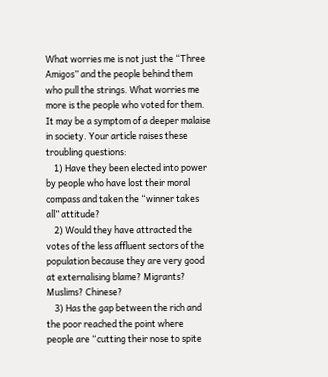What worries me is not just the “Three Amigos” and the people behind them who pull the strings. What worries me more is the people who voted for them. It may be a symptom of a deeper malaise in society. Your article raises these troubling questions:
    1) Have they been elected into power by people who have lost their moral compass and taken the “winner takes all” attitude?
    2) Would they have attracted the votes of the less affluent sectors of the population because they are very good at externalising blame? Migrants? Muslims? Chinese?
    3) Has the gap between the rich and the poor reached the point where people are “cutting their nose to spite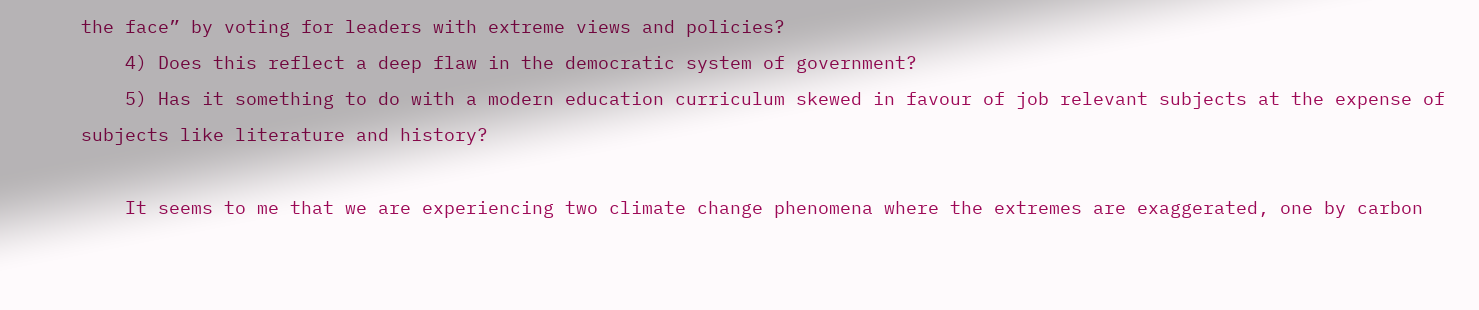the face” by voting for leaders with extreme views and policies?
    4) Does this reflect a deep flaw in the democratic system of government?
    5) Has it something to do with a modern education curriculum skewed in favour of job relevant subjects at the expense of subjects like literature and history?

    It seems to me that we are experiencing two climate change phenomena where the extremes are exaggerated, one by carbon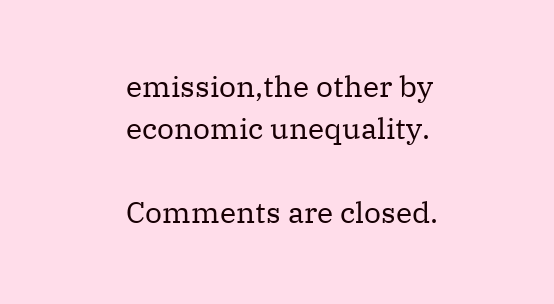emission,the other by economic unequality.

Comments are closed.